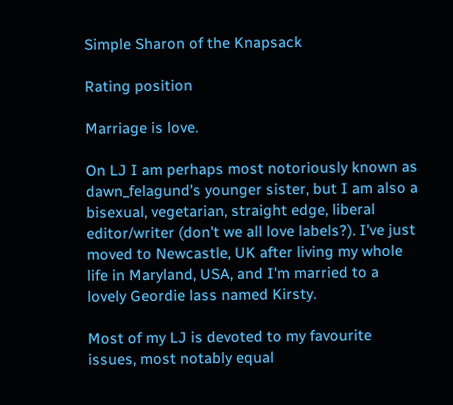Simple Sharon of the Knapsack

Rating position

Marriage is love.

On LJ I am perhaps most notoriously known as dawn_felagund's younger sister, but I am also a bisexual, vegetarian, straight edge, liberal editor/writer (don't we all love labels?). I've just moved to Newcastle, UK after living my whole life in Maryland, USA, and I'm married to a lovely Geordie lass named Kirsty.

Most of my LJ is devoted to my favourite issues, most notably equal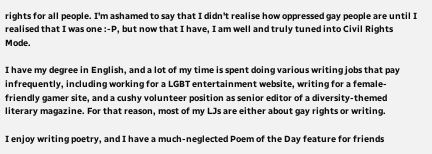rights for all people. I'm ashamed to say that I didn't realise how oppressed gay people are until I realised that I was one :-P, but now that I have, I am well and truly tuned into Civil Rights Mode.

I have my degree in English, and a lot of my time is spent doing various writing jobs that pay infrequently, including working for a LGBT entertainment website, writing for a female-friendly gamer site, and a cushy volunteer position as senior editor of a diversity-themed literary magazine. For that reason, most of my LJs are either about gay rights or writing.

I enjoy writing poetry, and I have a much-neglected Poem of the Day feature for friends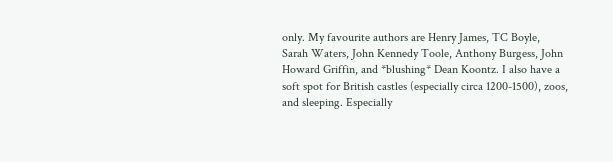only. My favourite authors are Henry James, TC Boyle, Sarah Waters, John Kennedy Toole, Anthony Burgess, John Howard Griffin, and *blushing* Dean Koontz. I also have a soft spot for British castles (especially circa 1200-1500), zoos, and sleeping. Especially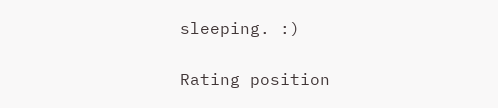sleeping. :)

Rating position